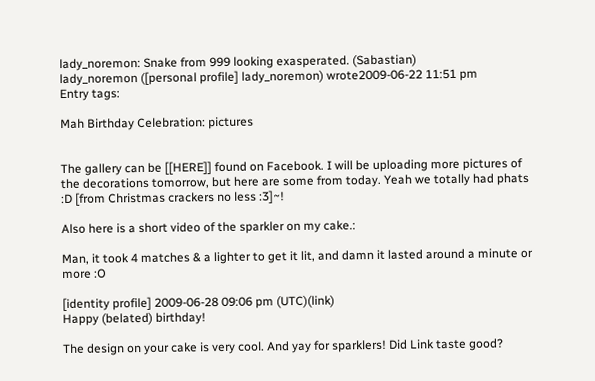lady_noremon: Snake from 999 looking exasperated. (Sabastian)
lady_noremon ([personal profile] lady_noremon) wrote2009-06-22 11:51 pm
Entry tags:

Mah Birthday Celebration: pictures


The gallery can be [[HERE]] found on Facebook. I will be uploading more pictures of the decorations tomorrow, but here are some from today. Yeah we totally had phats :D [from Christmas crackers no less :3]~!

Also here is a short video of the sparkler on my cake.:

Man, it took 4 matches & a lighter to get it lit, and damn it lasted around a minute or more :O

[identity profile] 2009-06-28 09:06 pm (UTC)(link)
Happy (belated) birthday!

The design on your cake is very cool. And yay for sparklers! Did Link taste good?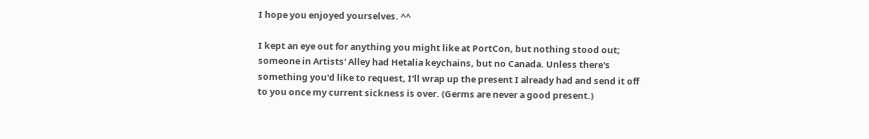I hope you enjoyed yourselves. ^^

I kept an eye out for anything you might like at PortCon, but nothing stood out; someone in Artists' Alley had Hetalia keychains, but no Canada. Unless there's something you'd like to request, I'll wrap up the present I already had and send it off to you once my current sickness is over. (Germs are never a good present.)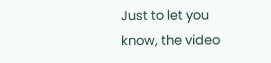Just to let you know, the video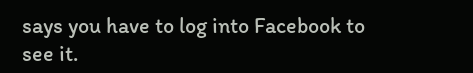says you have to log into Facebook to see it.